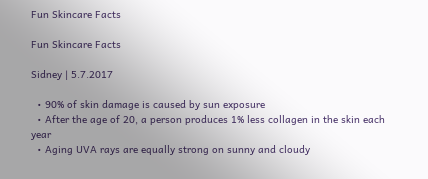Fun Skincare Facts

Fun Skincare Facts

Sidney | 5.7.2017

  • 90% of skin damage is caused by sun exposure
  • After the age of 20, a person produces 1% less collagen in the skin each year
  • Aging UVA rays are equally strong on sunny and cloudy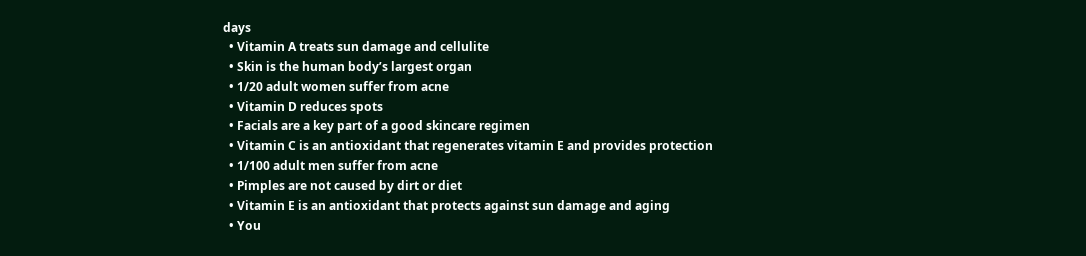days
  • Vitamin A treats sun damage and cellulite
  • Skin is the human body’s largest organ
  • 1/20 adult women suffer from acne
  • Vitamin D reduces spots
  • Facials are a key part of a good skincare regimen
  • Vitamin C is an antioxidant that regenerates vitamin E and provides protection
  • 1/100 adult men suffer from acne
  • Pimples are not caused by dirt or diet
  • Vitamin E is an antioxidant that protects against sun damage and aging
  • You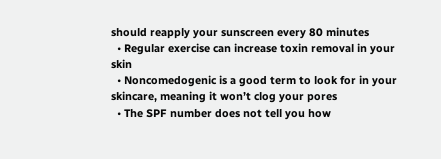should reapply your sunscreen every 80 minutes
  • Regular exercise can increase toxin removal in your skin
  • Noncomedogenic is a good term to look for in your skincare, meaning it won’t clog your pores
  • The SPF number does not tell you how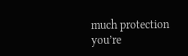much protection you’re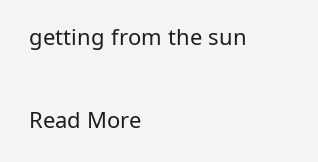getting from the sun

Read More